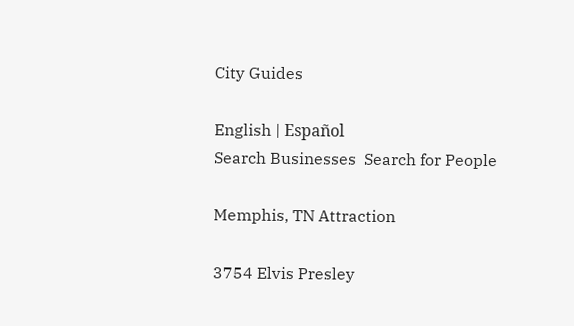City Guides

English | Español
Search Businesses  Search for People

Memphis, TN Attraction

3754 Elvis Presley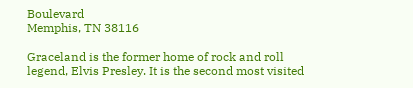Boulevard
Memphis, TN 38116

Graceland is the former home of rock and roll legend, Elvis Presley. It is the second most visited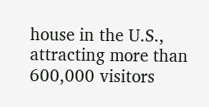house in the U.S., attracting more than 600,000 visitors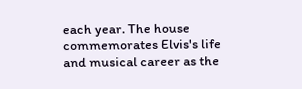each year. The house commemorates Elvis's life and musical career as the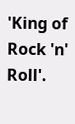'King of Rock 'n' Roll'.